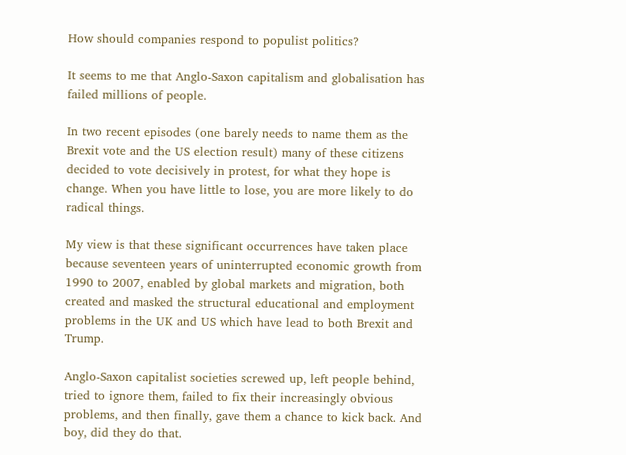How should companies respond to populist politics?

It seems to me that Anglo-Saxon capitalism and globalisation has failed millions of people.

In two recent episodes (one barely needs to name them as the Brexit vote and the US election result) many of these citizens decided to vote decisively in protest, for what they hope is change. When you have little to lose, you are more likely to do radical things.

My view is that these significant occurrences have taken place because seventeen years of uninterrupted economic growth from 1990 to 2007, enabled by global markets and migration, both created and masked the structural educational and employment problems in the UK and US which have lead to both Brexit and Trump.

Anglo-Saxon capitalist societies screwed up, left people behind, tried to ignore them, failed to fix their increasingly obvious problems, and then finally, gave them a chance to kick back. And boy, did they do that.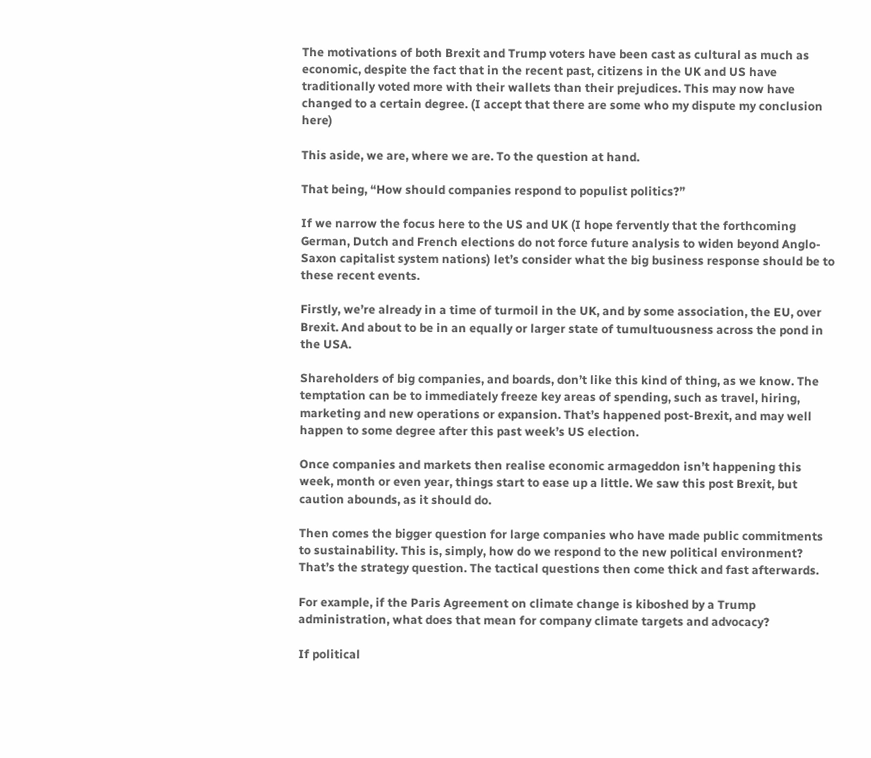The motivations of both Brexit and Trump voters have been cast as cultural as much as economic, despite the fact that in the recent past, citizens in the UK and US have traditionally voted more with their wallets than their prejudices. This may now have changed to a certain degree. (I accept that there are some who my dispute my conclusion here)

This aside, we are, where we are. To the question at hand.

That being, “How should companies respond to populist politics?”

If we narrow the focus here to the US and UK (I hope fervently that the forthcoming German, Dutch and French elections do not force future analysis to widen beyond Anglo-Saxon capitalist system nations) let’s consider what the big business response should be to these recent events.

Firstly, we’re already in a time of turmoil in the UK, and by some association, the EU, over Brexit. And about to be in an equally or larger state of tumultuousness across the pond in the USA.

Shareholders of big companies, and boards, don’t like this kind of thing, as we know. The temptation can be to immediately freeze key areas of spending, such as travel, hiring, marketing and new operations or expansion. That’s happened post-Brexit, and may well happen to some degree after this past week’s US election.

Once companies and markets then realise economic armageddon isn’t happening this week, month or even year, things start to ease up a little. We saw this post Brexit, but caution abounds, as it should do.

Then comes the bigger question for large companies who have made public commitments to sustainability. This is, simply, how do we respond to the new political environment? That’s the strategy question. The tactical questions then come thick and fast afterwards.

For example, if the Paris Agreement on climate change is kiboshed by a Trump administration, what does that mean for company climate targets and advocacy?

If political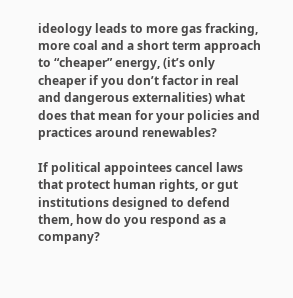ideology leads to more gas fracking, more coal and a short term approach to “cheaper” energy, (it’s only cheaper if you don’t factor in real and dangerous externalities) what does that mean for your policies and practices around renewables?

If political appointees cancel laws that protect human rights, or gut institutions designed to defend them, how do you respond as a company?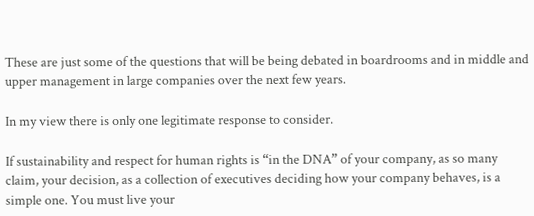These are just some of the questions that will be being debated in boardrooms and in middle and upper management in large companies over the next few years.

In my view there is only one legitimate response to consider.

If sustainability and respect for human rights is “in the DNA” of your company, as so many claim, your decision, as a collection of executives deciding how your company behaves, is a simple one. You must live your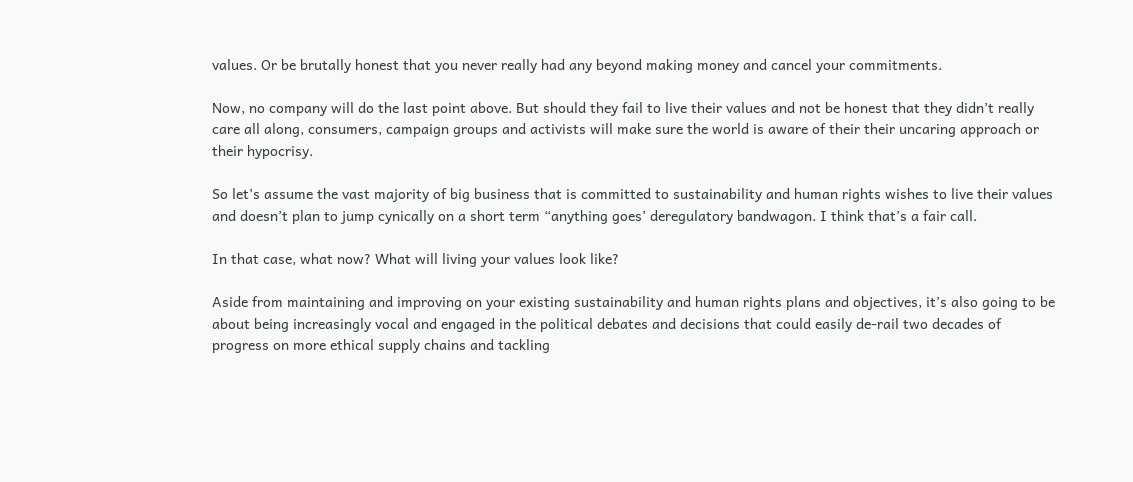values. Or be brutally honest that you never really had any beyond making money and cancel your commitments.

Now, no company will do the last point above. But should they fail to live their values and not be honest that they didn’t really care all along, consumers, campaign groups and activists will make sure the world is aware of their their uncaring approach or their hypocrisy.

So let’s assume the vast majority of big business that is committed to sustainability and human rights wishes to live their values and doesn’t plan to jump cynically on a short term “anything goes’ deregulatory bandwagon. I think that’s a fair call.

In that case, what now? What will living your values look like?

Aside from maintaining and improving on your existing sustainability and human rights plans and objectives, it’s also going to be about being increasingly vocal and engaged in the political debates and decisions that could easily de-rail two decades of progress on more ethical supply chains and tackling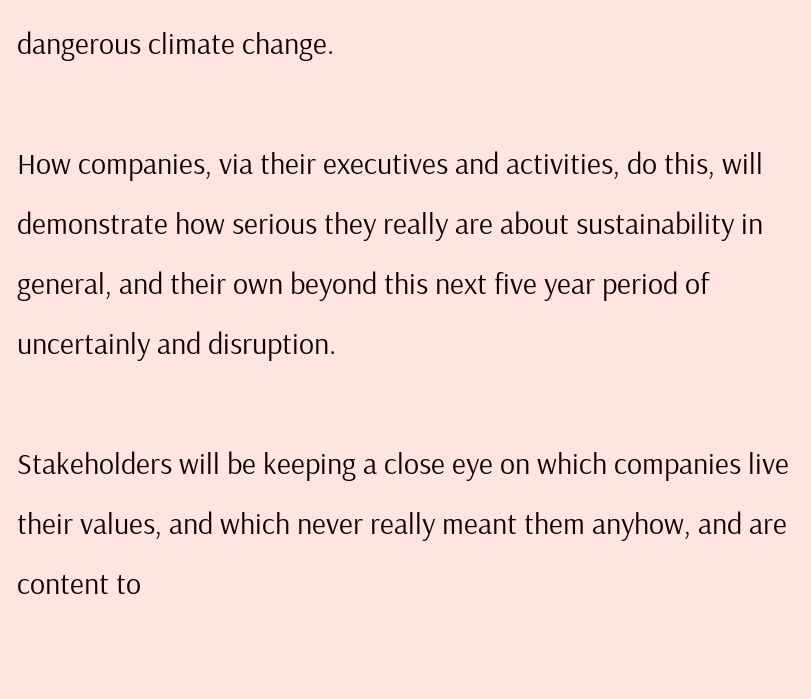dangerous climate change.

How companies, via their executives and activities, do this, will demonstrate how serious they really are about sustainability in general, and their own beyond this next five year period of uncertainly and disruption.

Stakeholders will be keeping a close eye on which companies live their values, and which never really meant them anyhow, and are content to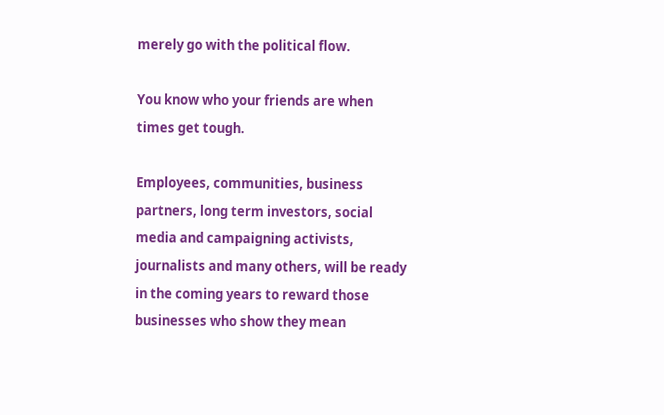merely go with the political flow.

You know who your friends are when times get tough.

Employees, communities, business partners, long term investors, social media and campaigning activists, journalists and many others, will be ready in the coming years to reward those businesses who show they mean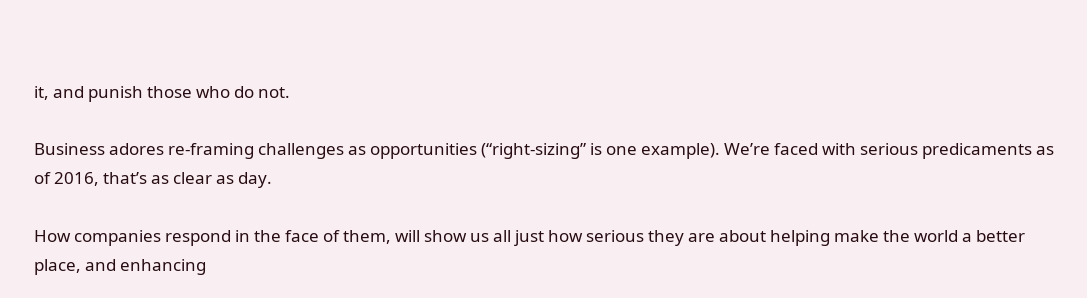it, and punish those who do not.

Business adores re-framing challenges as opportunities (“right-sizing” is one example). We’re faced with serious predicaments as of 2016, that’s as clear as day.

How companies respond in the face of them, will show us all just how serious they are about helping make the world a better place, and enhancing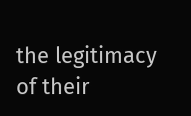the legitimacy of their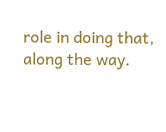role in doing that, along the way.